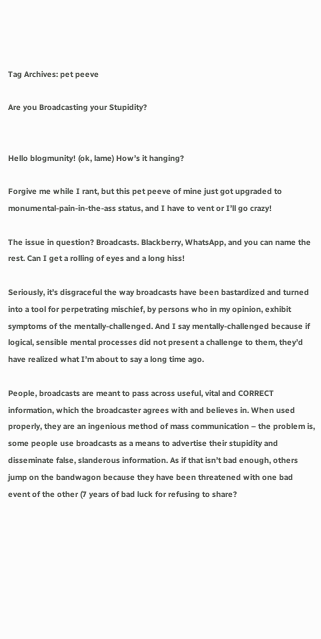Tag Archives: pet peeve

Are you Broadcasting your Stupidity?


Hello blogmunity! (ok, lame) How’s it hanging?

Forgive me while I rant, but this pet peeve of mine just got upgraded to monumental-pain-in-the-ass status, and I have to vent or I’ll go crazy!

The issue in question? Broadcasts. Blackberry, WhatsApp, and you can name the rest. Can I get a rolling of eyes and a long hiss!

Seriously, it’s disgraceful the way broadcasts have been bastardized and turned into a tool for perpetrating mischief, by persons who in my opinion, exhibit symptoms of the mentally-challenged. And I say mentally-challenged because if logical, sensible mental processes did not present a challenge to them, they’d have realized what I’m about to say a long time ago.

People, broadcasts are meant to pass across useful, vital and CORRECT information, which the broadcaster agrees with and believes in. When used properly, they are an ingenious method of mass communication – the problem is, some people use broadcasts as a means to advertise their stupidity and disseminate false, slanderous information. As if that isn’t bad enough, others jump on the bandwagon because they have been threatened with one bad event of the other (7 years of bad luck for refusing to share?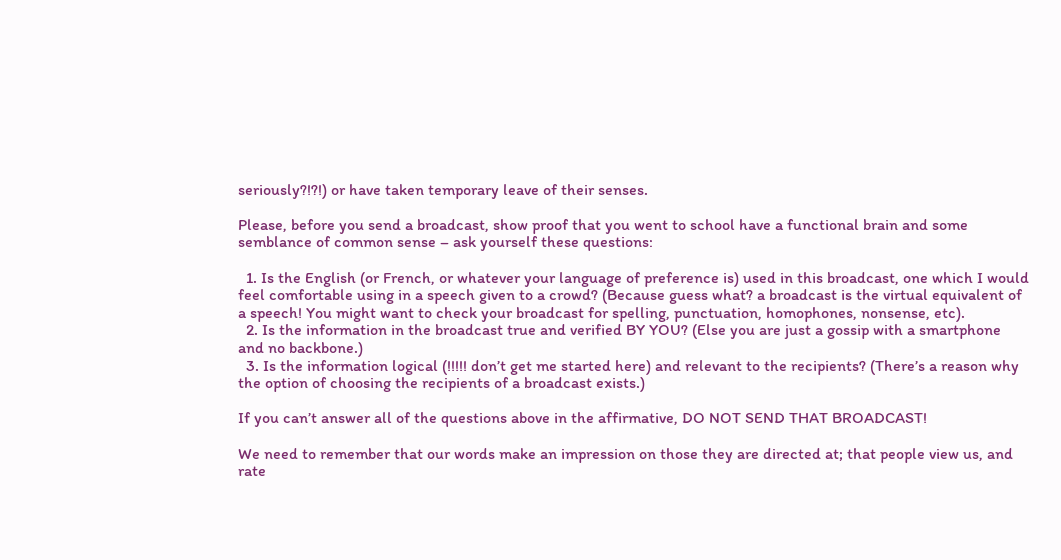seriously?!?!) or have taken temporary leave of their senses.

Please, before you send a broadcast, show proof that you went to school have a functional brain and some semblance of common sense – ask yourself these questions:

  1. Is the English (or French, or whatever your language of preference is) used in this broadcast, one which I would feel comfortable using in a speech given to a crowd? (Because guess what? a broadcast is the virtual equivalent of a speech! You might want to check your broadcast for spelling, punctuation, homophones, nonsense, etc).
  2. Is the information in the broadcast true and verified BY YOU? (Else you are just a gossip with a smartphone and no backbone.)
  3. Is the information logical (!!!!! don’t get me started here) and relevant to the recipients? (There’s a reason why the option of choosing the recipients of a broadcast exists.)

If you can’t answer all of the questions above in the affirmative, DO NOT SEND THAT BROADCAST!

We need to remember that our words make an impression on those they are directed at; that people view us, and rate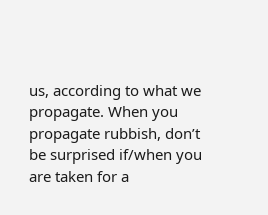us, according to what we propagate. When you propagate rubbish, don’t be surprised if/when you are taken for a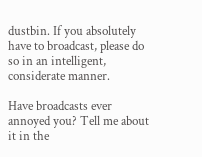dustbin. If you absolutely have to broadcast, please do so in an intelligent, considerate manner.

Have broadcasts ever annoyed you? Tell me about it in the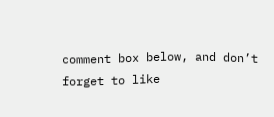comment box below, and don’t forget to like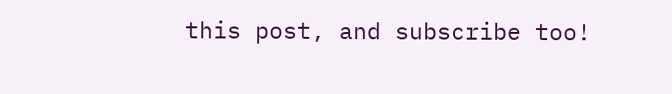this post, and subscribe too!